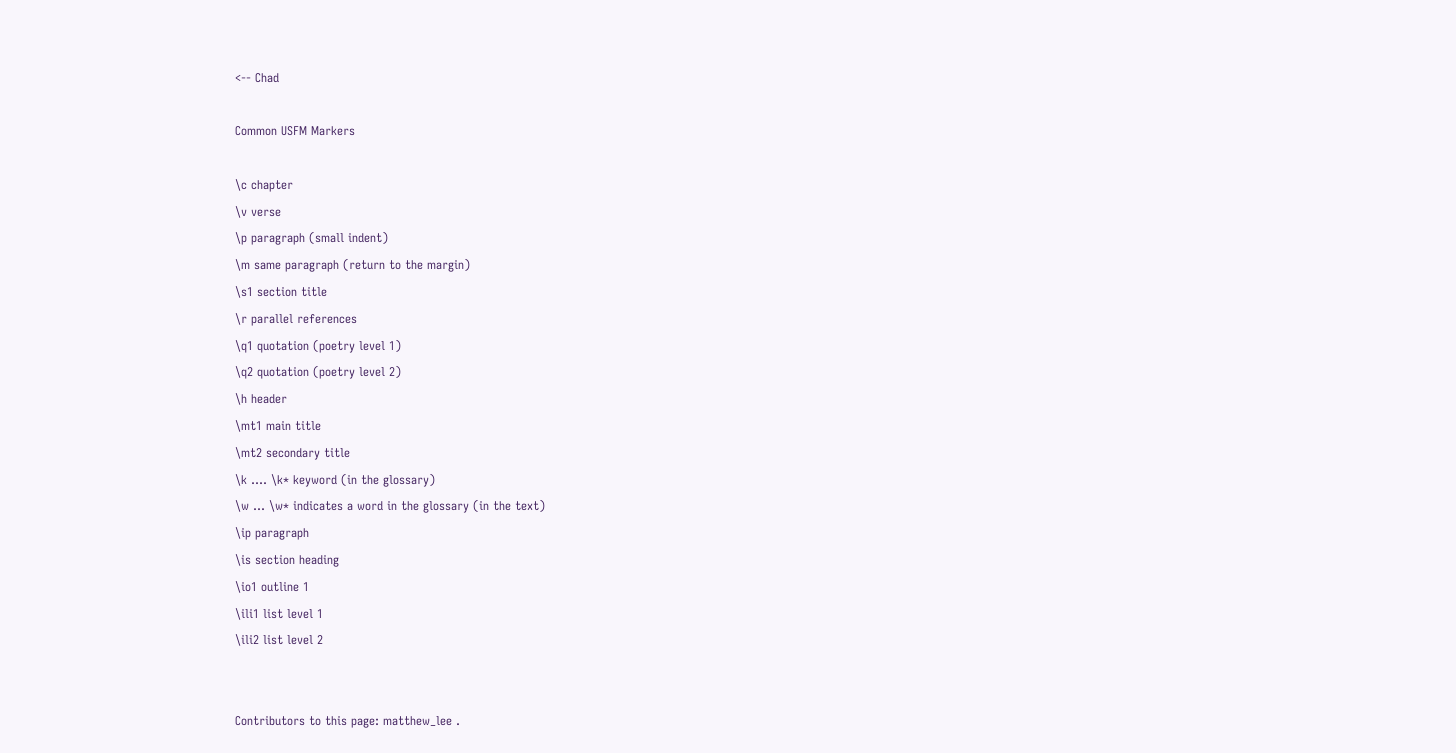<-- Chad

Common USFM Markers

\c chapter
\v verse
\p paragraph (small indent)
\m same paragraph (return to the margin)
\s1 section title
\r parallel references
\q1 quotation (poetry level 1)
\q2 quotation (poetry level 2)
\h header
\mt1 main title
\mt2 secondary title
\k .... \k* keyword (in the glossary)
\w ... \w* indicates a word in the glossary (in the text)
\ip paragraph
\is section heading
\io1 outline 1
\ili1 list level 1
\ili2 list level 2


Contributors to this page: matthew_lee .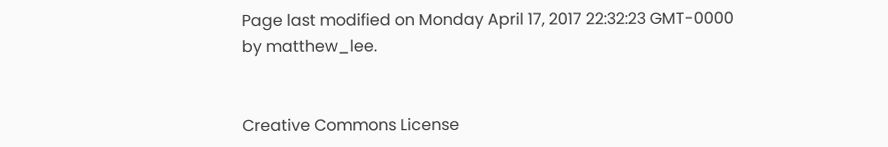Page last modified on Monday April 17, 2017 22:32:23 GMT-0000 by matthew_lee.


Creative Commons License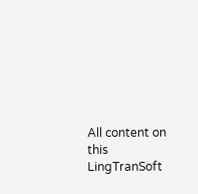All content on this LingTranSoft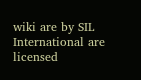wiki are by SIL International are licensed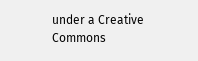under a Creative Commons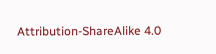Attribution-ShareAlike 4.0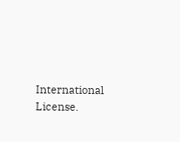International License.